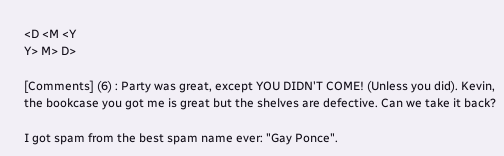<D <M <Y
Y> M> D>

[Comments] (6) : Party was great, except YOU DIDN'T COME! (Unless you did). Kevin, the bookcase you got me is great but the shelves are defective. Can we take it back?

I got spam from the best spam name ever: "Gay Ponce".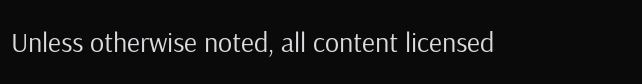Unless otherwise noted, all content licensed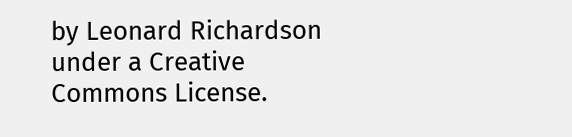by Leonard Richardson
under a Creative Commons License.